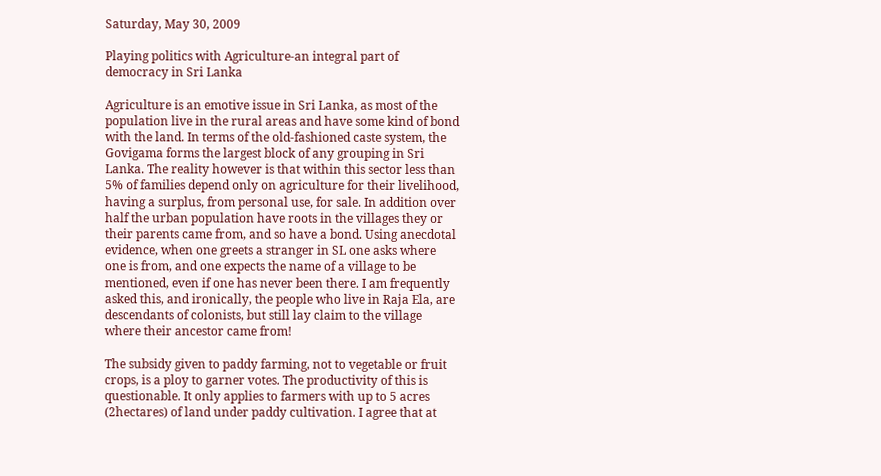Saturday, May 30, 2009

Playing politics with Agriculture-an integral part of democracy in Sri Lanka

Agriculture is an emotive issue in Sri Lanka, as most of the population live in the rural areas and have some kind of bond with the land. In terms of the old-fashioned caste system, the Govigama forms the largest block of any grouping in Sri Lanka. The reality however is that within this sector less than 5% of families depend only on agriculture for their livelihood, having a surplus, from personal use, for sale. In addition over half the urban population have roots in the villages they or their parents came from, and so have a bond. Using anecdotal evidence, when one greets a stranger in SL one asks where one is from, and one expects the name of a village to be mentioned, even if one has never been there. I am frequently asked this, and ironically, the people who live in Raja Ela, are descendants of colonists, but still lay claim to the village where their ancestor came from!

The subsidy given to paddy farming, not to vegetable or fruit crops, is a ploy to garner votes. The productivity of this is questionable. It only applies to farmers with up to 5 acres (2hectares) of land under paddy cultivation. I agree that at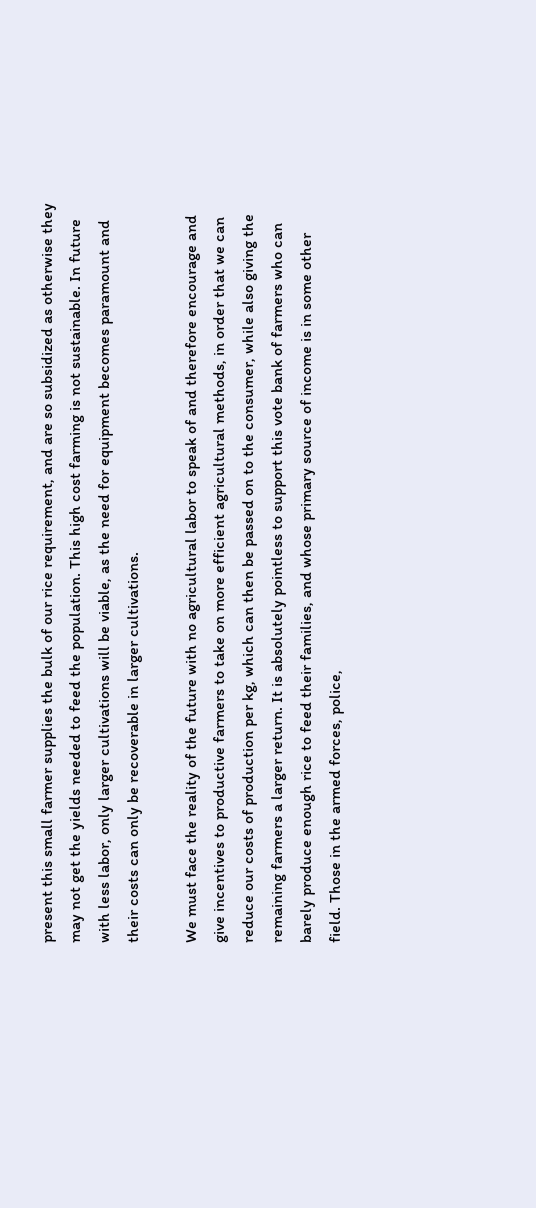present this small farmer supplies the bulk of our rice requirement, and are so subsidized as otherwise they may not get the yields needed to feed the population. This high cost farming is not sustainable. In future with less labor, only larger cultivations will be viable, as the need for equipment becomes paramount and their costs can only be recoverable in larger cultivations.

We must face the reality of the future with no agricultural labor to speak of and therefore encourage and give incentives to productive farmers to take on more efficient agricultural methods, in order that we can reduce our costs of production per kg, which can then be passed on to the consumer, while also giving the remaining farmers a larger return. It is absolutely pointless to support this vote bank of farmers who can barely produce enough rice to feed their families, and whose primary source of income is in some other field. Those in the armed forces, police,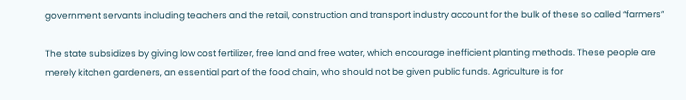government servants including teachers and the retail, construction and transport industry account for the bulk of these so called “farmers”

The state subsidizes by giving low cost fertilizer, free land and free water, which encourage inefficient planting methods. These people are merely kitchen gardeners, an essential part of the food chain, who should not be given public funds. Agriculture is for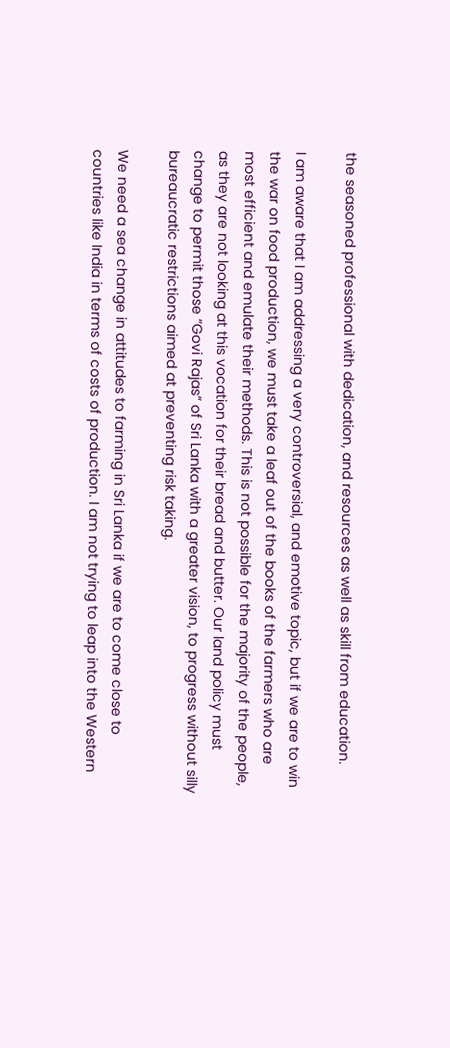the seasoned professional with dedication, and resources as well as skill from education.

I am aware that I am addressing a very controversial, and emotive topic, but if we are to win the war on food production, we must take a leaf out of the books of the farmers who are most efficient and emulate their methods. This is not possible for the majority of the people, as they are not looking at this vocation for their bread and butter. Our land policy must change to permit those “Govi Rajas” of Sri Lanka with a greater vision, to progress without silly bureaucratic restrictions aimed at preventing risk taking.

We need a sea change in attitudes to farming in Sri Lanka if we are to come close to countries like India in terms of costs of production. I am not trying to leap into the Western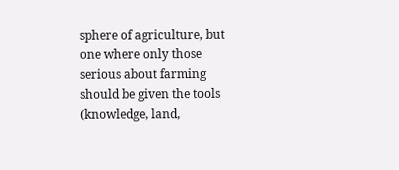sphere of agriculture, but one where only those serious about farming should be given the tools (knowledge, land,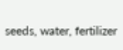seeds, water, fertilizer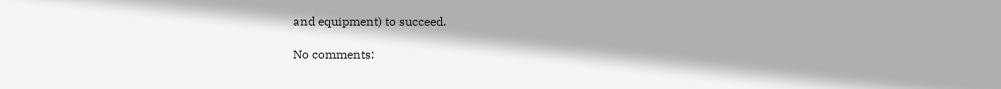and equipment) to succeed.

No comments: